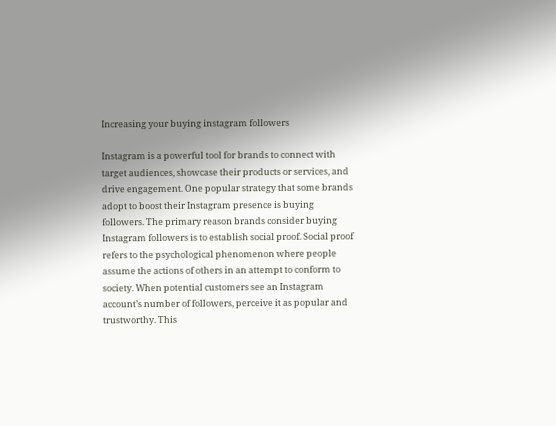Increasing your buying instagram followers

Instagram is a powerful tool for brands to connect with target audiences, showcase their products or services, and drive engagement. One popular strategy that some brands adopt to boost their Instagram presence is buying followers. The primary reason brands consider buying Instagram followers is to establish social proof. Social proof refers to the psychological phenomenon where people assume the actions of others in an attempt to conform to society. When potential customers see an Instagram account’s number of followers, perceive it as popular and trustworthy. This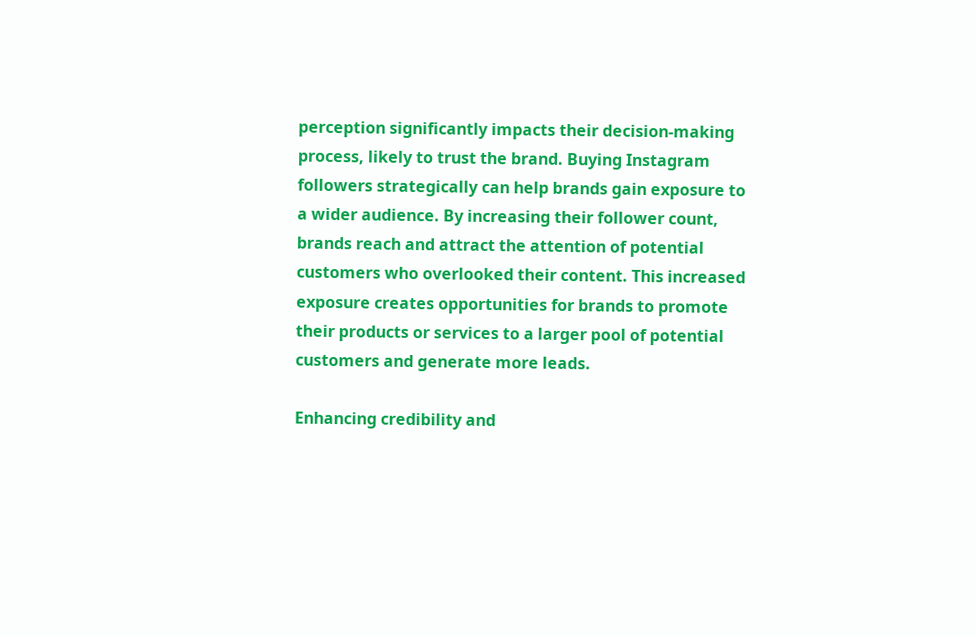perception significantly impacts their decision-making process, likely to trust the brand. Buying Instagram followers strategically can help brands gain exposure to a wider audience. By increasing their follower count, brands reach and attract the attention of potential customers who overlooked their content. This increased exposure creates opportunities for brands to promote their products or services to a larger pool of potential customers and generate more leads.

Enhancing credibility and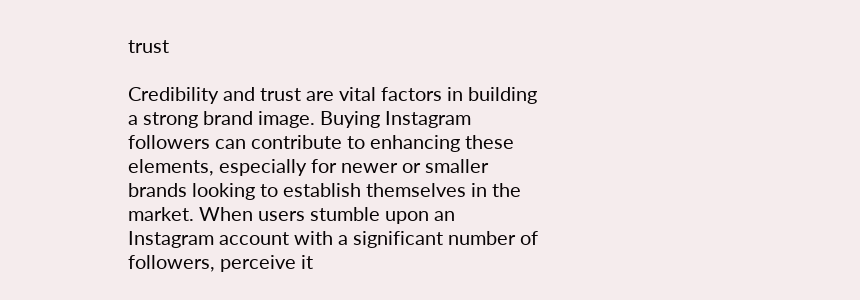trust

Credibility and trust are vital factors in building a strong brand image. Buying Instagram followers can contribute to enhancing these elements, especially for newer or smaller brands looking to establish themselves in the market. When users stumble upon an Instagram account with a significant number of followers, perceive it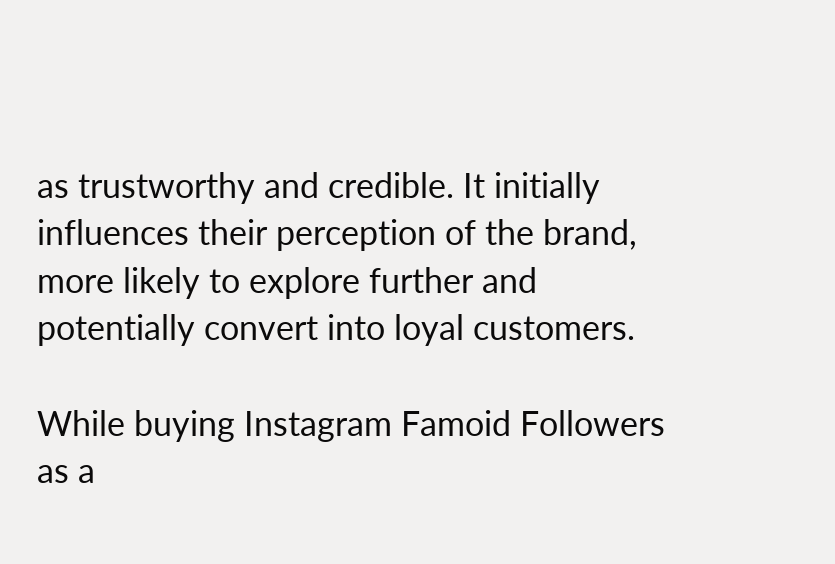as trustworthy and credible. It initially influences their perception of the brand, more likely to explore further and potentially convert into loyal customers.

While buying Instagram Famoid Followers as a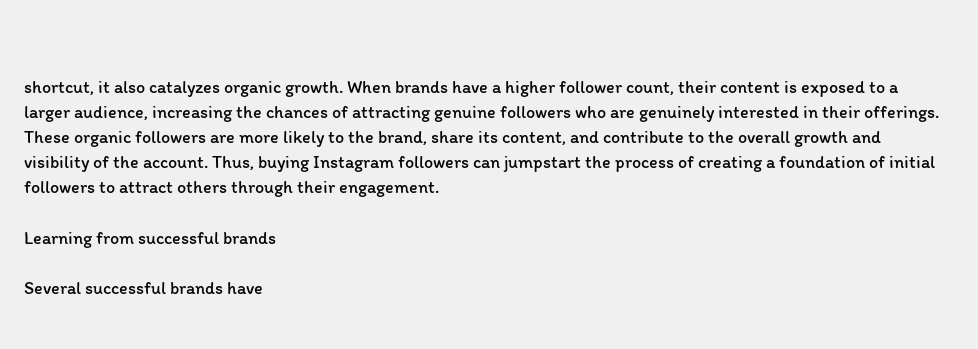shortcut, it also catalyzes organic growth. When brands have a higher follower count, their content is exposed to a larger audience, increasing the chances of attracting genuine followers who are genuinely interested in their offerings. These organic followers are more likely to the brand, share its content, and contribute to the overall growth and visibility of the account. Thus, buying Instagram followers can jumpstart the process of creating a foundation of initial followers to attract others through their engagement.

Learning from successful brands

Several successful brands have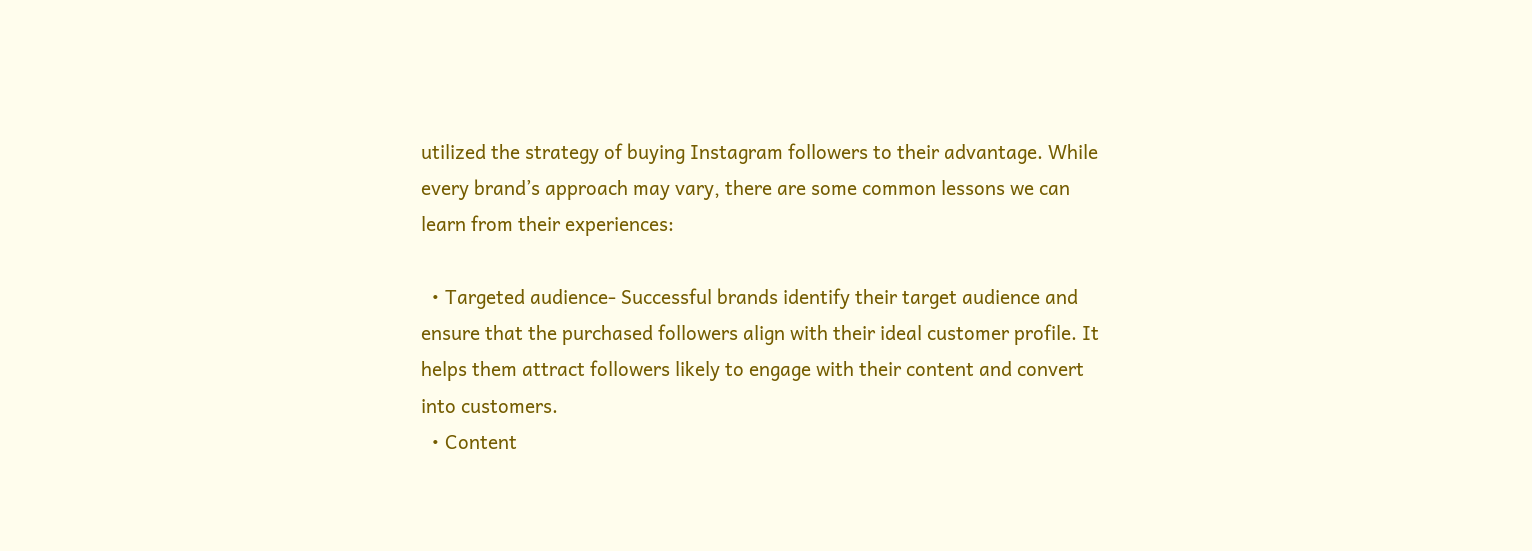utilized the strategy of buying Instagram followers to their advantage. While every brand’s approach may vary, there are some common lessons we can learn from their experiences:

  • Targeted audience- Successful brands identify their target audience and ensure that the purchased followers align with their ideal customer profile. It helps them attract followers likely to engage with their content and convert into customers.
  • Content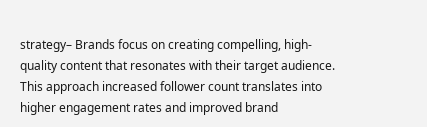strategy– Brands focus on creating compelling, high-quality content that resonates with their target audience. This approach increased follower count translates into higher engagement rates and improved brand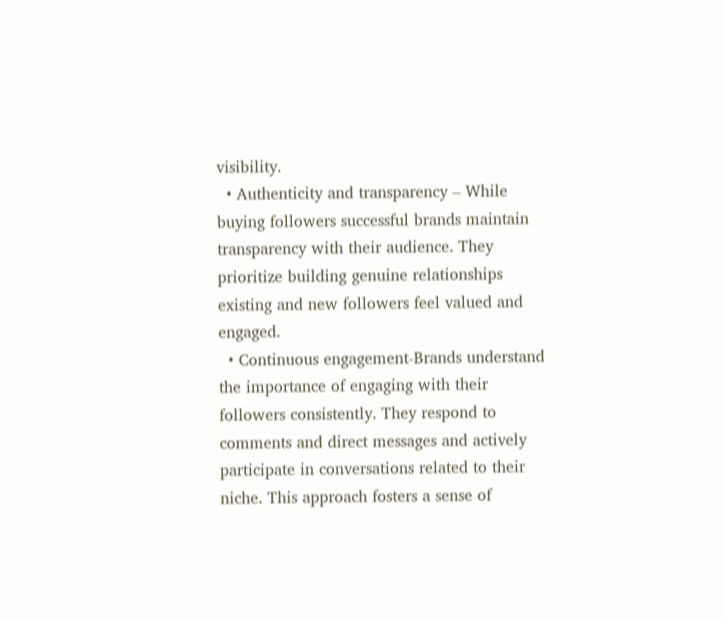visibility.
  • Authenticity and transparency – While buying followers successful brands maintain transparency with their audience. They prioritize building genuine relationships existing and new followers feel valued and engaged.
  • Continuous engagement-Brands understand the importance of engaging with their followers consistently. They respond to comments and direct messages and actively participate in conversations related to their niche. This approach fosters a sense of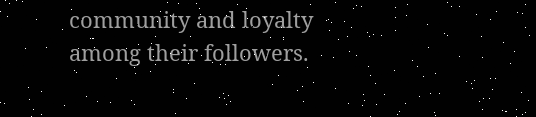community and loyalty among their followers.